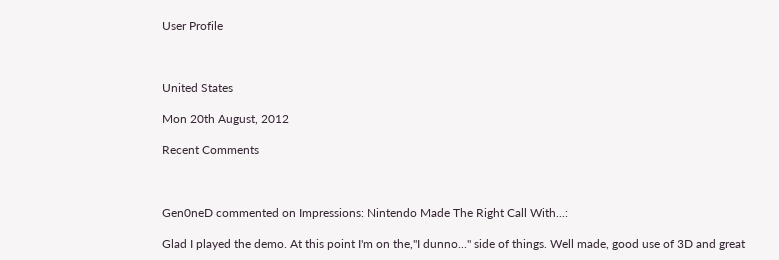User Profile



United States

Mon 20th August, 2012

Recent Comments



Gen0neD commented on Impressions: Nintendo Made The Right Call With...:

Glad I played the demo. At this point I'm on the,"I dunno..." side of things. Well made, good use of 3D and great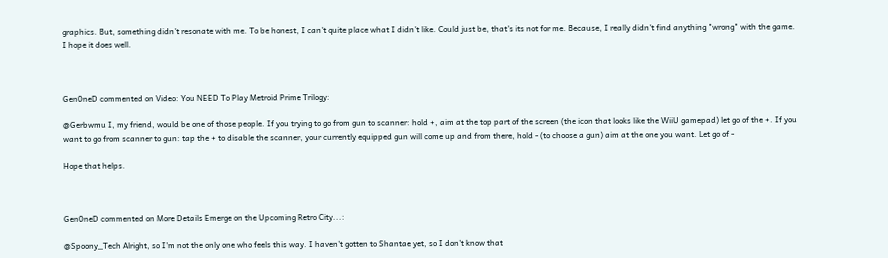graphics. But, something didn't resonate with me. To be honest, I can't quite place what I didn't like. Could just be, that's its not for me. Because, I really didn't find anything "wrong" with the game. I hope it does well.



Gen0neD commented on Video: You NEED To Play Metroid Prime Trilogy:

@Gerbwmu I, my friend, would be one of those people. If you trying to go from gun to scanner: hold +, aim at the top part of the screen (the icon that looks like the WiiU gamepad) let go of the +. If you want to go from scanner to gun: tap the + to disable the scanner, your currently equipped gun will come up and from there, hold - (to choose a gun) aim at the one you want. Let go of -

Hope that helps.



Gen0neD commented on More Details Emerge on the Upcoming Retro City...:

@Spoony_Tech Alright, so I'm not the only one who feels this way. I haven't gotten to Shantae yet, so I don't know that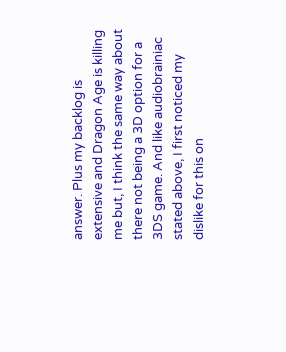answer. Plus my backlog is extensive and Dragon Age is killing me but, I think the same way about there not being a 3D option for a 3DS game. And like audiobrainiac stated above, I first noticed my dislike for this on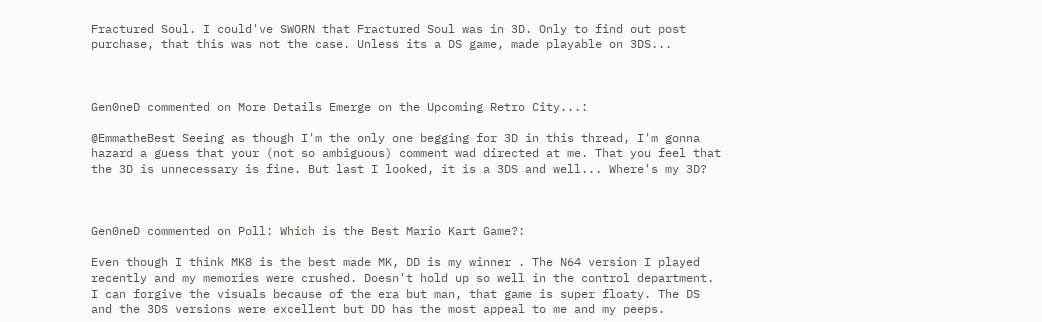Fractured Soul. I could've SWORN that Fractured Soul was in 3D. Only to find out post purchase, that this was not the case. Unless its a DS game, made playable on 3DS...



Gen0neD commented on More Details Emerge on the Upcoming Retro City...:

@EmmatheBest Seeing as though I'm the only one begging for 3D in this thread, I'm gonna hazard a guess that your (not so ambiguous) comment wad directed at me. That you feel that the 3D is unnecessary is fine. But last I looked, it is a 3DS and well... Where's my 3D?



Gen0neD commented on Poll: Which is the Best Mario Kart Game?:

Even though I think MK8 is the best made MK, DD is my winner . The N64 version I played recently and my memories were crushed. Doesn't hold up so well in the control department. I can forgive the visuals because of the era but man, that game is super floaty. The DS and the 3DS versions were excellent but DD has the most appeal to me and my peeps.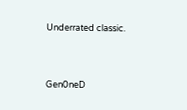Underrated classic.



Gen0neD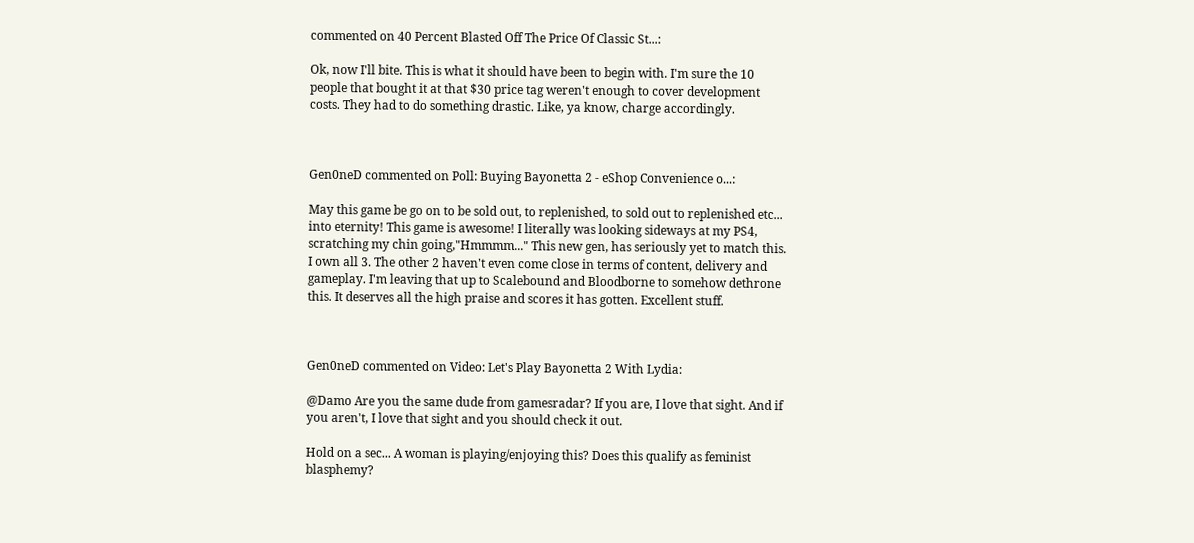commented on 40 Percent Blasted Off The Price Of Classic St...:

Ok, now I'll bite. This is what it should have been to begin with. I'm sure the 10 people that bought it at that $30 price tag weren't enough to cover development costs. They had to do something drastic. Like, ya know, charge accordingly.



Gen0neD commented on Poll: Buying Bayonetta 2 - eShop Convenience o...:

May this game be go on to be sold out, to replenished, to sold out to replenished etc... into eternity! This game is awesome! I literally was looking sideways at my PS4, scratching my chin going,"Hmmmm..." This new gen, has seriously yet to match this. I own all 3. The other 2 haven't even come close in terms of content, delivery and gameplay. I'm leaving that up to Scalebound and Bloodborne to somehow dethrone this. It deserves all the high praise and scores it has gotten. Excellent stuff.



Gen0neD commented on Video: Let's Play Bayonetta 2 With Lydia:

@Damo Are you the same dude from gamesradar? If you are, I love that sight. And if you aren't, I love that sight and you should check it out.

Hold on a sec... A woman is playing/enjoying this? Does this qualify as feminist blasphemy?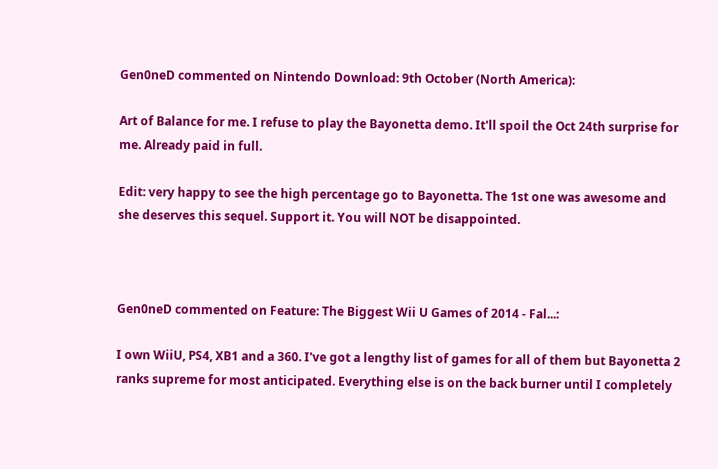Gen0neD commented on Nintendo Download: 9th October (North America):

Art of Balance for me. I refuse to play the Bayonetta demo. It'll spoil the Oct 24th surprise for me. Already paid in full.

Edit: very happy to see the high percentage go to Bayonetta. The 1st one was awesome and she deserves this sequel. Support it. You will NOT be disappointed.



Gen0neD commented on Feature: The Biggest Wii U Games of 2014 - Fal...:

I own WiiU, PS4, XB1 and a 360. I've got a lengthy list of games for all of them but Bayonetta 2 ranks supreme for most anticipated. Everything else is on the back burner until I completely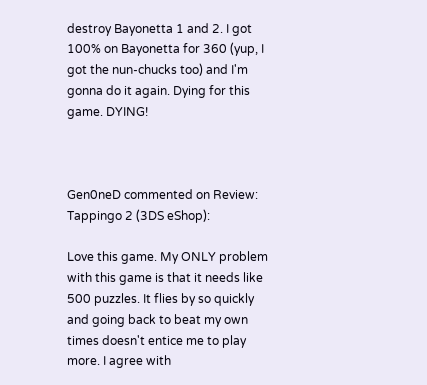destroy Bayonetta 1 and 2. I got 100% on Bayonetta for 360 (yup, I got the nun-chucks too) and I'm gonna do it again. Dying for this game. DYING!



Gen0neD commented on Review: Tappingo 2 (3DS eShop):

Love this game. My ONLY problem with this game is that it needs like 500 puzzles. It flies by so quickly and going back to beat my own times doesn't entice me to play more. I agree with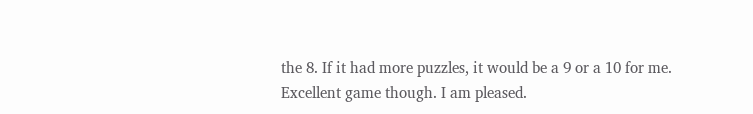the 8. If it had more puzzles, it would be a 9 or a 10 for me. Excellent game though. I am pleased.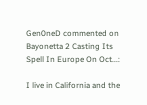Gen0neD commented on Bayonetta 2 Casting Its Spell In Europe On Oct...:

I live in California and the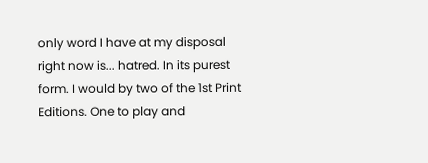only word I have at my disposal right now is... hatred. In its purest form. I would by two of the 1st Print Editions. One to play and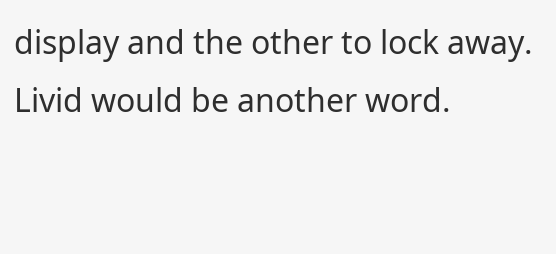display and the other to lock away. Livid would be another word.